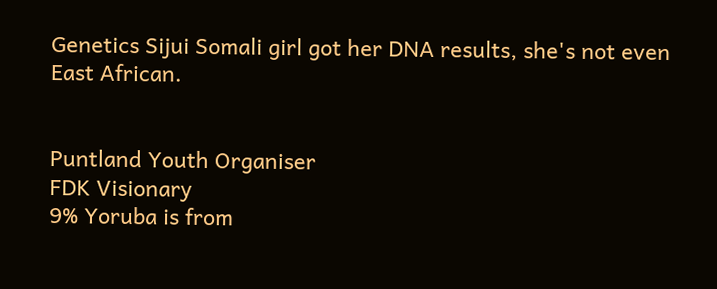Genetics Sijui Somali girl got her DNA results, she's not even East African.


Puntland Youth Organiser
FDK Visionary
9% Yoruba is from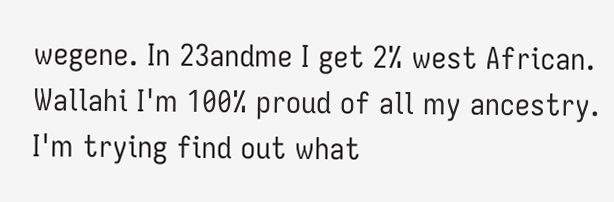wegene. In 23andme I get 2% west African. Wallahi I'm 100% proud of all my ancestry. I'm trying find out what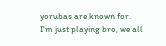yorubas are known for.
I'm just playing bro, we all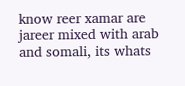know reer xamar are jareer mixed with arab and somali, its whats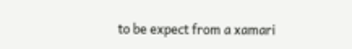to be expect from a xamari